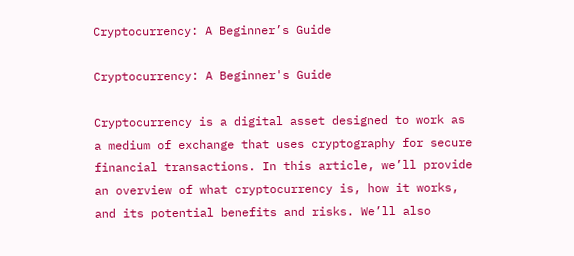Cryptocurrency: A Beginner’s Guide

Cryptocurrency: A Beginner's Guide

Cryptocurrency is a digital asset designed to work as a medium of exchange that uses cryptography for secure financial transactions. In this article, we’ll provide an overview of what cryptocurrency is, how it works, and its potential benefits and risks. We’ll also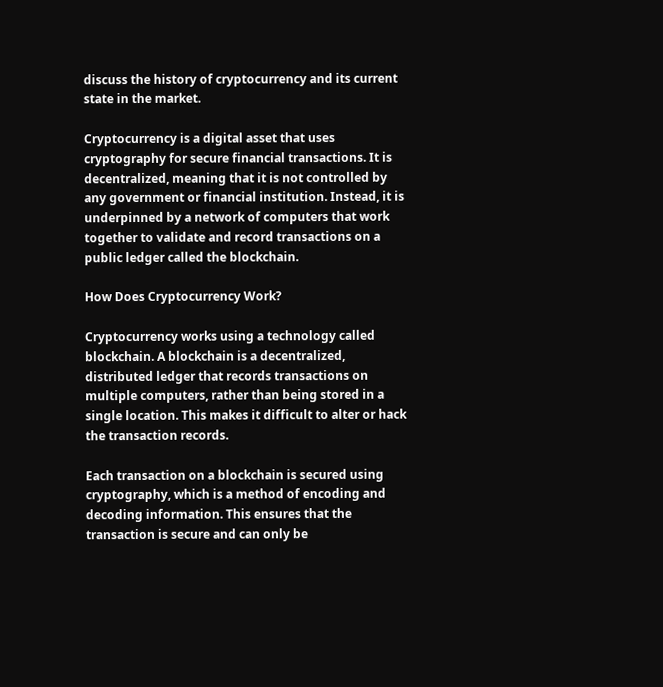discuss the history of cryptocurrency and its current state in the market.

Cryptocurrency is a digital asset that uses cryptography for secure financial transactions. It is decentralized, meaning that it is not controlled by any government or financial institution. Instead, it is underpinned by a network of computers that work together to validate and record transactions on a public ledger called the blockchain.

How Does Cryptocurrency Work?

Cryptocurrency works using a technology called blockchain. A blockchain is a decentralized, distributed ledger that records transactions on multiple computers, rather than being stored in a single location. This makes it difficult to alter or hack the transaction records.

Each transaction on a blockchain is secured using cryptography, which is a method of encoding and decoding information. This ensures that the transaction is secure and can only be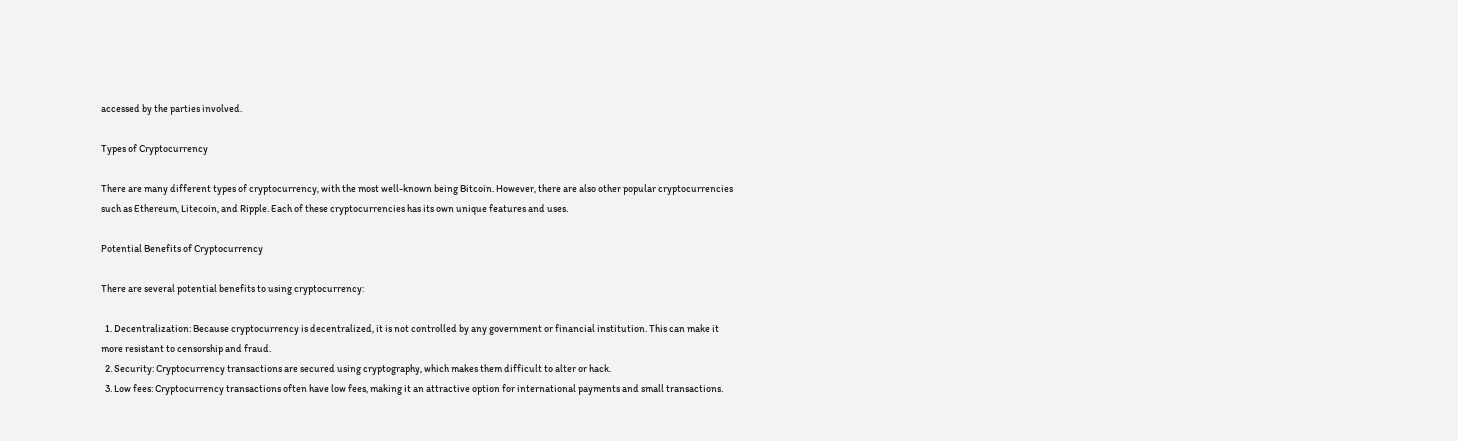accessed by the parties involved.

Types of Cryptocurrency

There are many different types of cryptocurrency, with the most well-known being Bitcoin. However, there are also other popular cryptocurrencies such as Ethereum, Litecoin, and Ripple. Each of these cryptocurrencies has its own unique features and uses.

Potential Benefits of Cryptocurrency

There are several potential benefits to using cryptocurrency:

  1. Decentralization: Because cryptocurrency is decentralized, it is not controlled by any government or financial institution. This can make it more resistant to censorship and fraud.
  2. Security: Cryptocurrency transactions are secured using cryptography, which makes them difficult to alter or hack.
  3. Low fees: Cryptocurrency transactions often have low fees, making it an attractive option for international payments and small transactions.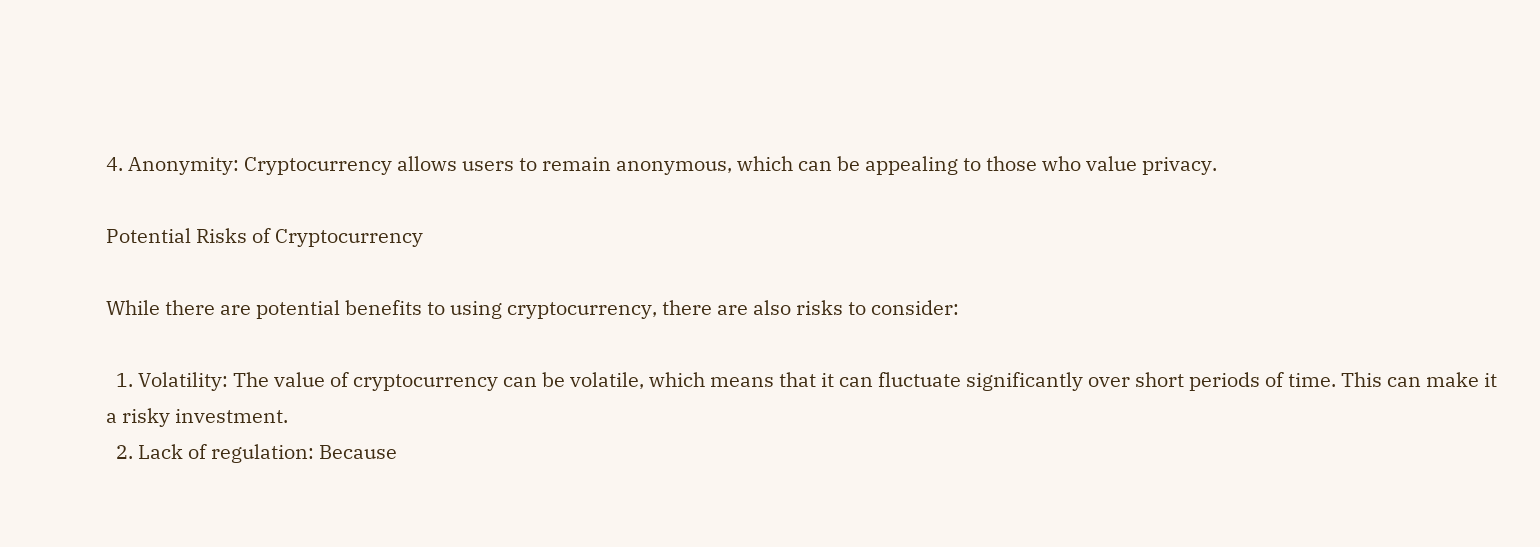4. Anonymity: Cryptocurrency allows users to remain anonymous, which can be appealing to those who value privacy.

Potential Risks of Cryptocurrency

While there are potential benefits to using cryptocurrency, there are also risks to consider:

  1. Volatility: The value of cryptocurrency can be volatile, which means that it can fluctuate significantly over short periods of time. This can make it a risky investment.
  2. Lack of regulation: Because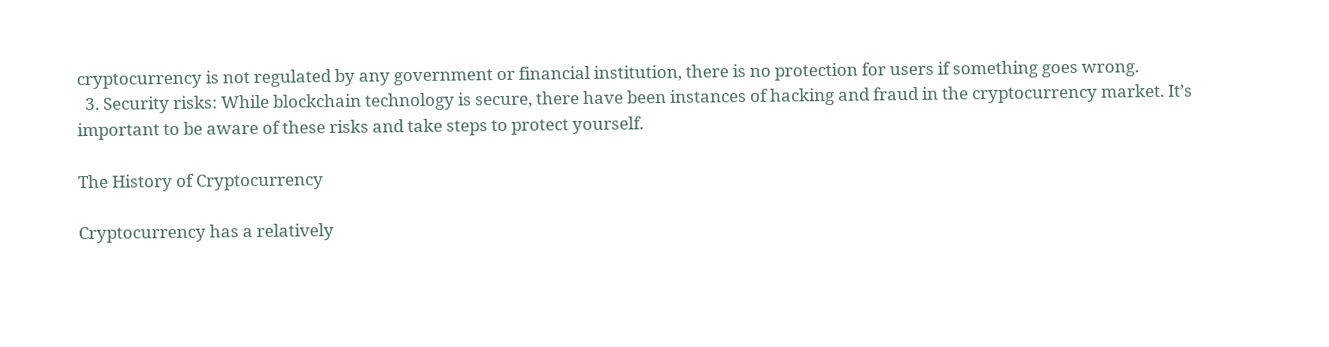cryptocurrency is not regulated by any government or financial institution, there is no protection for users if something goes wrong.
  3. Security risks: While blockchain technology is secure, there have been instances of hacking and fraud in the cryptocurrency market. It’s important to be aware of these risks and take steps to protect yourself.

The History of Cryptocurrency

Cryptocurrency has a relatively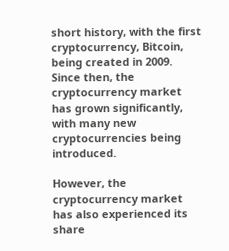short history, with the first cryptocurrency, Bitcoin, being created in 2009. Since then, the cryptocurrency market has grown significantly, with many new cryptocurrencies being introduced.

However, the cryptocurrency market has also experienced its share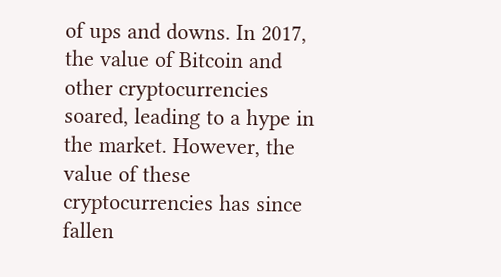of ups and downs. In 2017, the value of Bitcoin and other cryptocurrencies soared, leading to a hype in the market. However, the value of these cryptocurrencies has since fallen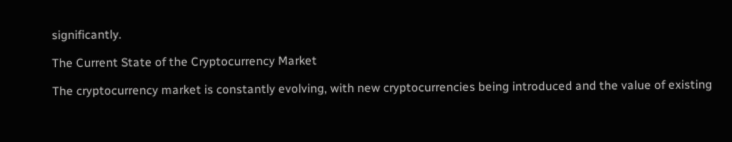significantly.

The Current State of the Cryptocurrency Market

The cryptocurrency market is constantly evolving, with new cryptocurrencies being introduced and the value of existing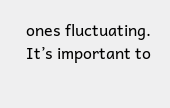ones fluctuating. It’s important to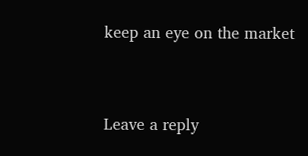keep an eye on the market


Leave a reply